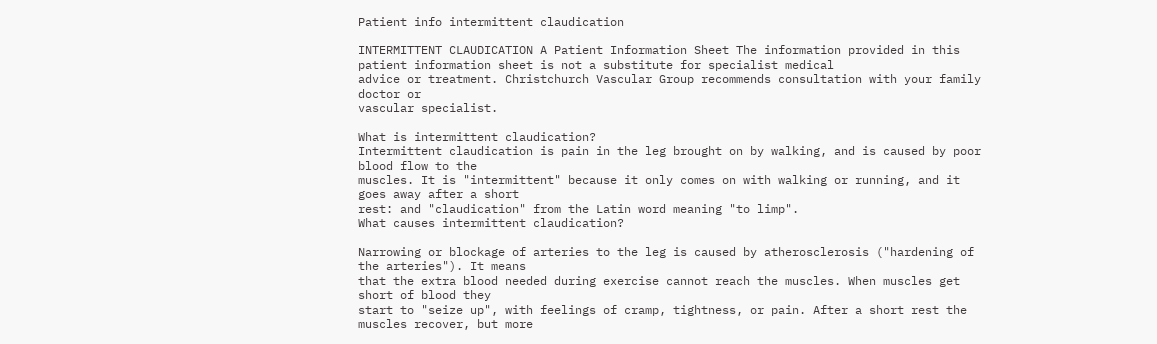Patient info intermittent claudication

INTERMITTENT CLAUDICATION A Patient Information Sheet The information provided in this patient information sheet is not a substitute for specialist medical
advice or treatment. Christchurch Vascular Group recommends consultation with your family doctor or
vascular specialist.

What is intermittent claudication?
Intermittent claudication is pain in the leg brought on by walking, and is caused by poor blood flow to the
muscles. It is "intermittent" because it only comes on with walking or running, and it goes away after a short
rest: and "claudication" from the Latin word meaning "to limp".
What causes intermittent claudication?

Narrowing or blockage of arteries to the leg is caused by atherosclerosis ("hardening of the arteries"). It means
that the extra blood needed during exercise cannot reach the muscles. When muscles get short of blood they
start to "seize up", with feelings of cramp, tightness, or pain. After a short rest the muscles recover, but more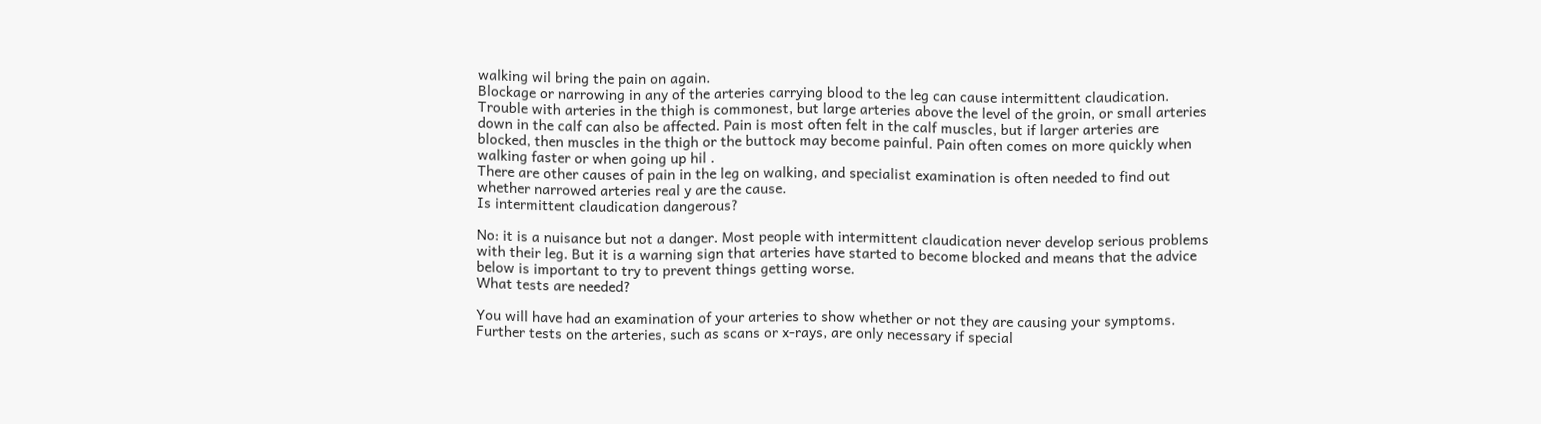walking wil bring the pain on again.
Blockage or narrowing in any of the arteries carrying blood to the leg can cause intermittent claudication.
Trouble with arteries in the thigh is commonest, but large arteries above the level of the groin, or small arteries
down in the calf can also be affected. Pain is most often felt in the calf muscles, but if larger arteries are
blocked, then muscles in the thigh or the buttock may become painful. Pain often comes on more quickly when
walking faster or when going up hil .
There are other causes of pain in the leg on walking, and specialist examination is often needed to find out
whether narrowed arteries real y are the cause.
Is intermittent claudication dangerous?

No: it is a nuisance but not a danger. Most people with intermittent claudication never develop serious problems
with their leg. But it is a warning sign that arteries have started to become blocked and means that the advice
below is important to try to prevent things getting worse.
What tests are needed?

You will have had an examination of your arteries to show whether or not they are causing your symptoms.
Further tests on the arteries, such as scans or x-rays, are only necessary if special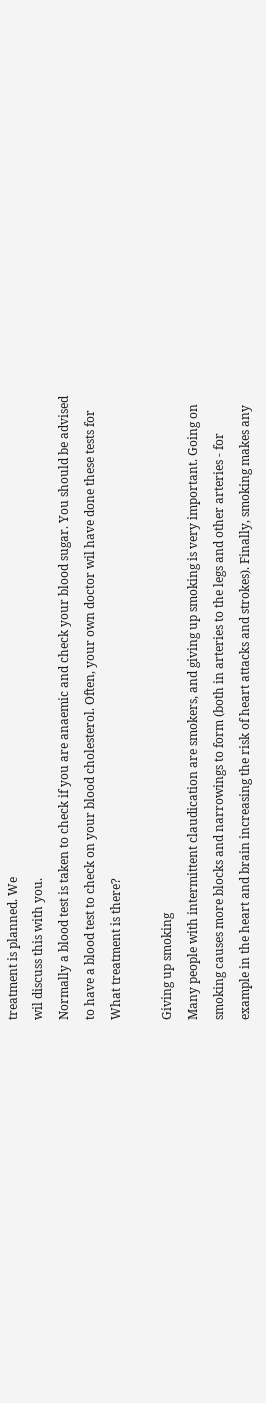treatment is planned. We
wil discuss this with you.
Normally a blood test is taken to check if you are anaemic and check your blood sugar. You should be advised
to have a blood test to check on your blood cholesterol. Often, your own doctor wil have done these tests for
What treatment is there?

Giving up smoking
Many people with intermittent claudication are smokers, and giving up smoking is very important. Going on
smoking causes more blocks and narrowings to form (both in arteries to the legs and other arteries - for
example in the heart and brain increasing the risk of heart attacks and strokes). Finally, smoking makes any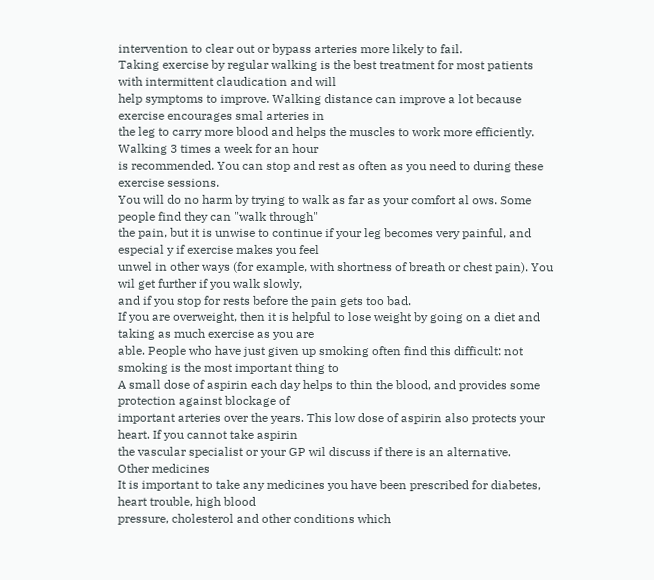intervention to clear out or bypass arteries more likely to fail.
Taking exercise by regular walking is the best treatment for most patients with intermittent claudication and will
help symptoms to improve. Walking distance can improve a lot because exercise encourages smal arteries in
the leg to carry more blood and helps the muscles to work more efficiently. Walking 3 times a week for an hour
is recommended. You can stop and rest as often as you need to during these exercise sessions.
You will do no harm by trying to walk as far as your comfort al ows. Some people find they can "walk through"
the pain, but it is unwise to continue if your leg becomes very painful, and especial y if exercise makes you feel
unwel in other ways (for example, with shortness of breath or chest pain). You wil get further if you walk slowly,
and if you stop for rests before the pain gets too bad.
If you are overweight, then it is helpful to lose weight by going on a diet and taking as much exercise as you are
able. People who have just given up smoking often find this difficult: not smoking is the most important thing to
A small dose of aspirin each day helps to thin the blood, and provides some protection against blockage of
important arteries over the years. This low dose of aspirin also protects your heart. If you cannot take aspirin
the vascular specialist or your GP wil discuss if there is an alternative.
Other medicines
It is important to take any medicines you have been prescribed for diabetes, heart trouble, high blood
pressure, cholesterol and other conditions which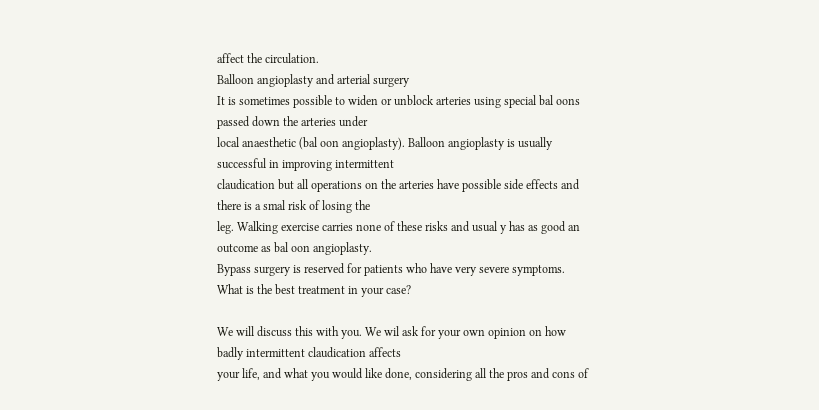affect the circulation.
Balloon angioplasty and arterial surgery
It is sometimes possible to widen or unblock arteries using special bal oons passed down the arteries under
local anaesthetic (bal oon angioplasty). Balloon angioplasty is usually successful in improving intermittent
claudication but all operations on the arteries have possible side effects and there is a smal risk of losing the
leg. Walking exercise carries none of these risks and usual y has as good an outcome as bal oon angioplasty.
Bypass surgery is reserved for patients who have very severe symptoms.
What is the best treatment in your case?

We will discuss this with you. We wil ask for your own opinion on how badly intermittent claudication affects
your life, and what you would like done, considering all the pros and cons of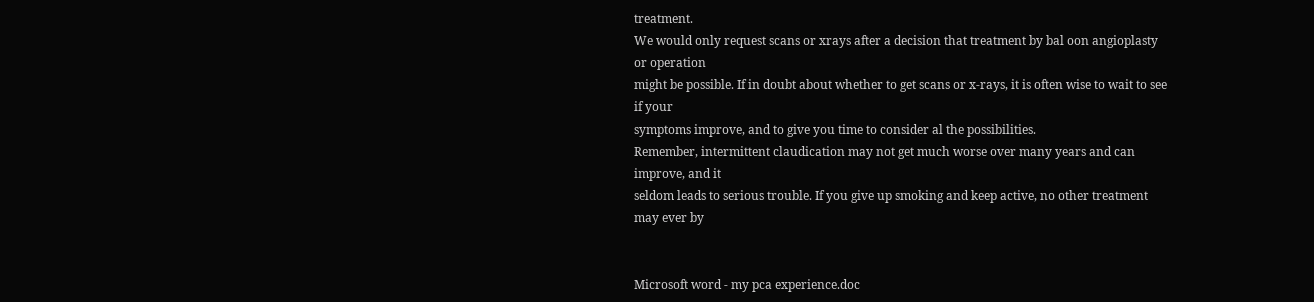treatment.
We would only request scans or xrays after a decision that treatment by bal oon angioplasty or operation
might be possible. If in doubt about whether to get scans or x-rays, it is often wise to wait to see if your
symptoms improve, and to give you time to consider al the possibilities.
Remember, intermittent claudication may not get much worse over many years and can improve, and it
seldom leads to serious trouble. If you give up smoking and keep active, no other treatment may ever by


Microsoft word - my pca experience.doc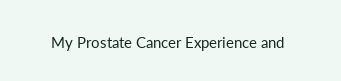My Prostate Cancer Experience and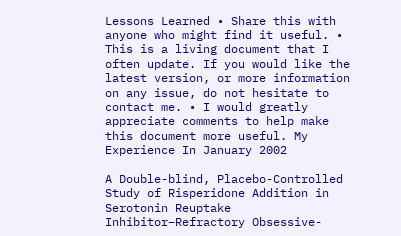Lessons Learned • Share this with anyone who might find it useful. • This is a living document that I often update. If you would like the latest version, or more information on any issue, do not hesitate to contact me. • I would greatly appreciate comments to help make this document more useful. My Experience In January 2002

A Double-blind, Placebo-Controlled Study of Risperidone Addition in Serotonin Reuptake Inhibitor–Refractory Obsessive-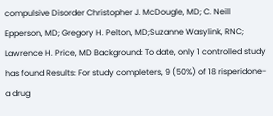compulsive Disorder Christopher J. McDougle, MD; C. Neill Epperson, MD; Gregory H. Pelton, MD;Suzanne Wasylink, RNC; Lawrence H. Price, MD Background: To date, only 1 controlled study has found Results: For study completers, 9 (50%) of 18 risperidone- a drug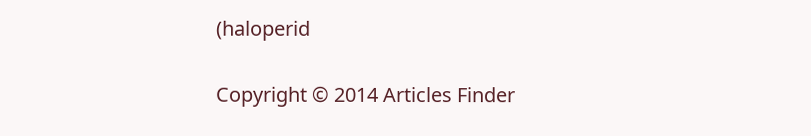(haloperid

Copyright © 2014 Articles Finder